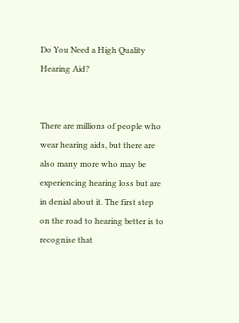Do You Need a High Quality Hearing Aid?


There are millions of people who wear hearing aids, but there are also many more who may be experiencing hearing loss but are in denial about it. The first step on the road to hearing better is to recognise that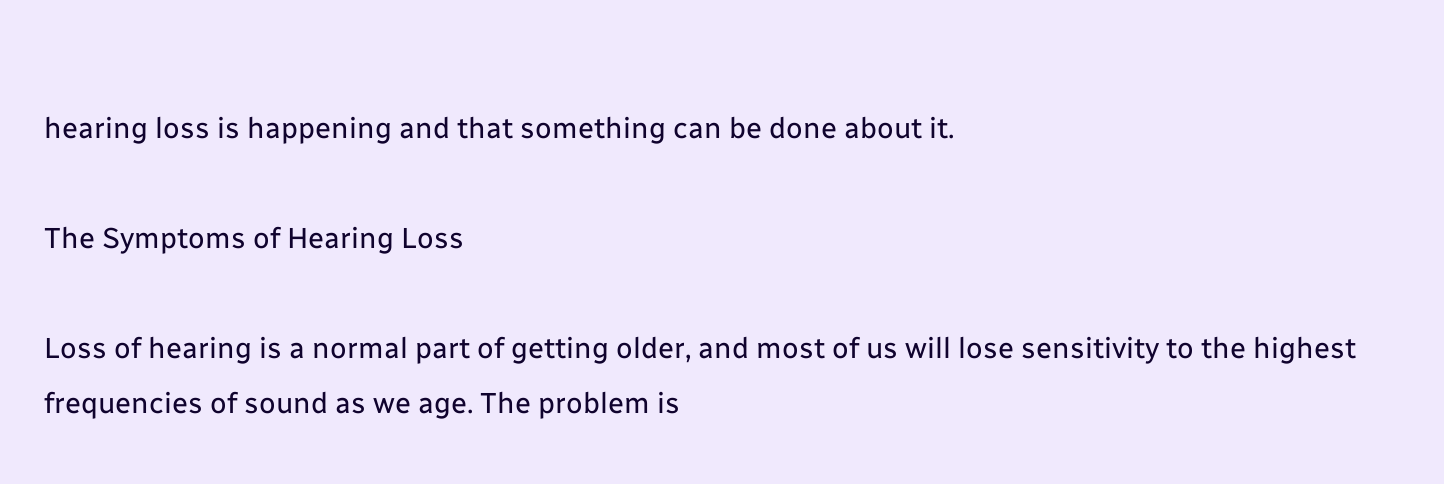hearing loss is happening and that something can be done about it.

The Symptoms of Hearing Loss

Loss of hearing is a normal part of getting older, and most of us will lose sensitivity to the highest frequencies of sound as we age. The problem is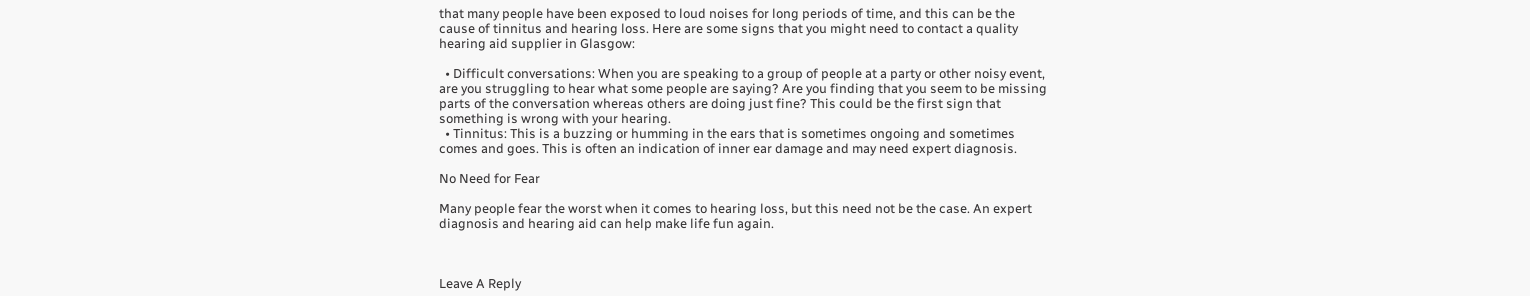that many people have been exposed to loud noises for long periods of time, and this can be the cause of tinnitus and hearing loss. Here are some signs that you might need to contact a quality hearing aid supplier in Glasgow:

  • Difficult conversations: When you are speaking to a group of people at a party or other noisy event, are you struggling to hear what some people are saying? Are you finding that you seem to be missing parts of the conversation whereas others are doing just fine? This could be the first sign that something is wrong with your hearing.
  • Tinnitus: This is a buzzing or humming in the ears that is sometimes ongoing and sometimes comes and goes. This is often an indication of inner ear damage and may need expert diagnosis.

No Need for Fear

Many people fear the worst when it comes to hearing loss, but this need not be the case. An expert diagnosis and hearing aid can help make life fun again.



Leave A Reply